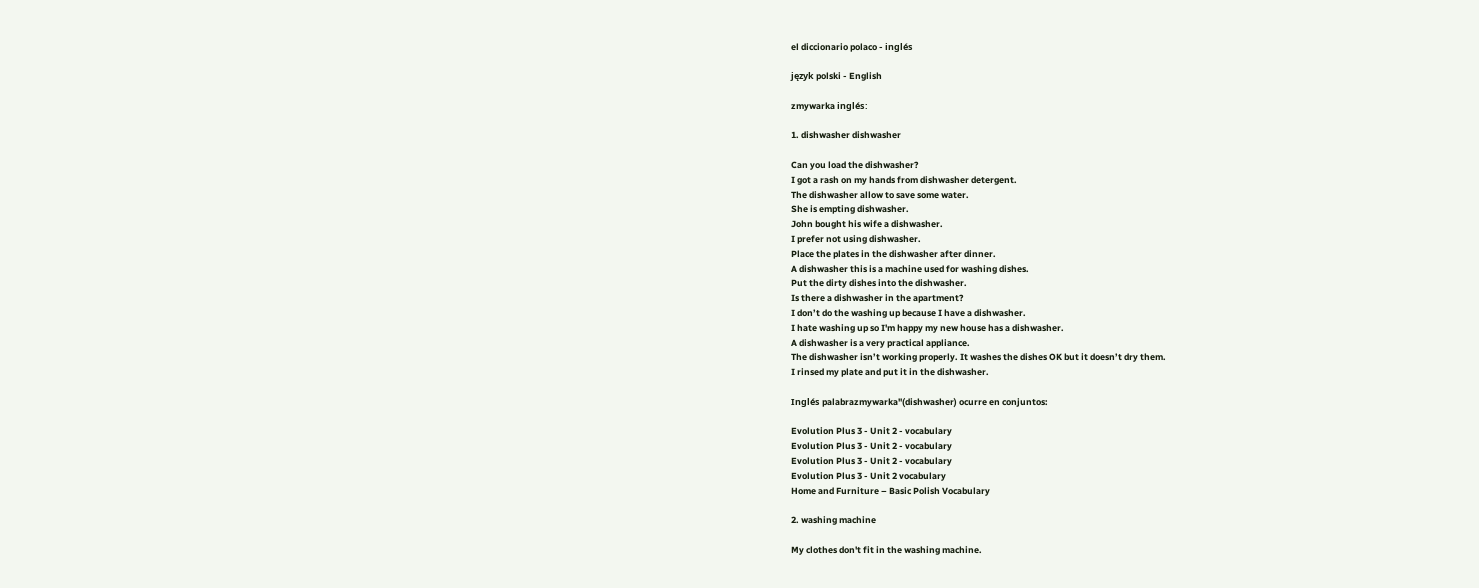el diccionario polaco - inglés

język polski - English

zmywarka inglés:

1. dishwasher dishwasher

Can you load the dishwasher?
I got a rash on my hands from dishwasher detergent.
The dishwasher allow to save some water.
She is empting dishwasher.
John bought his wife a dishwasher.
I prefer not using dishwasher.
Place the plates in the dishwasher after dinner.
A dishwasher this is a machine used for washing dishes.
Put the dirty dishes into the dishwasher.
Is there a dishwasher in the apartment?
I don’t do the washing up because I have a dishwasher.
I hate washing up so I'm happy my new house has a dishwasher.
A dishwasher is a very practical appliance.
The dishwasher isn’t working properly. It washes the dishes OK but it doesn’t dry them.
I rinsed my plate and put it in the dishwasher.

Inglés palabrazmywarka"(dishwasher) ocurre en conjuntos:

Evolution Plus 3 - Unit 2 - vocabulary
Evolution Plus 3 - Unit 2 - vocabulary
Evolution Plus 3 - Unit 2 - vocabulary
Evolution Plus 3 - Unit 2 vocabulary
Home and Furniture – Basic Polish Vocabulary

2. washing machine

My clothes don't fit in the washing machine.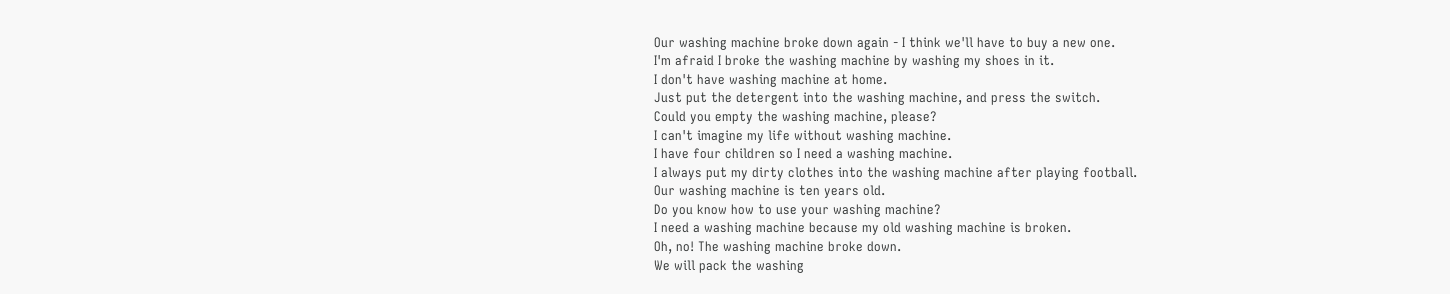Our washing machine broke down again - I think we'll have to buy a new one.
I'm afraid I broke the washing machine by washing my shoes in it.
I don't have washing machine at home.
Just put the detergent into the washing machine, and press the switch.
Could you empty the washing machine, please?
I can't imagine my life without washing machine.
I have four children so I need a washing machine.
I always put my dirty clothes into the washing machine after playing football.
Our washing machine is ten years old.
Do you know how to use your washing machine?
I need a washing machine because my old washing machine is broken.
Oh, no! The washing machine broke down.
We will pack the washing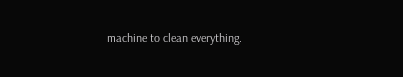machine to clean everything.